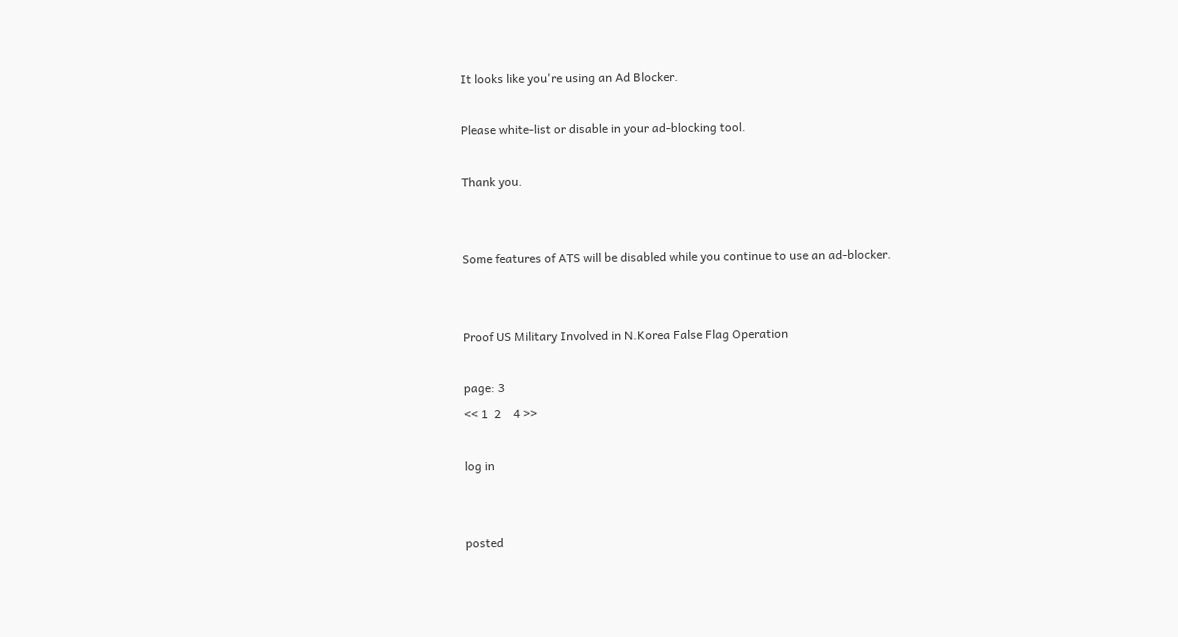It looks like you're using an Ad Blocker.

Please white-list or disable in your ad-blocking tool.

Thank you.


Some features of ATS will be disabled while you continue to use an ad-blocker.


Proof US Military Involved in N.Korea False Flag Operation

page: 3
<< 1  2    4 >>

log in


posted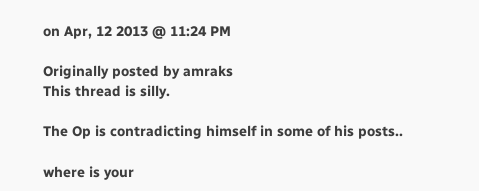on Apr, 12 2013 @ 11:24 PM

Originally posted by amraks
This thread is silly.

The Op is contradicting himself in some of his posts..

where is your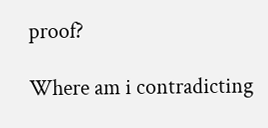proof?

Where am i contradicting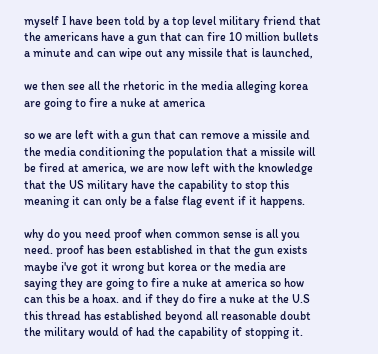myself I have been told by a top level military friend that the americans have a gun that can fire 10 million bullets a minute and can wipe out any missile that is launched,

we then see all the rhetoric in the media alleging korea are going to fire a nuke at america

so we are left with a gun that can remove a missile and the media conditioning the population that a missile will be fired at america, we are now left with the knowledge that the US military have the capability to stop this meaning it can only be a false flag event if it happens.

why do you need proof when common sense is all you need. proof has been established in that the gun exists
maybe i've got it wrong but korea or the media are saying they are going to fire a nuke at america so how can this be a hoax. and if they do fire a nuke at the U.S this thread has established beyond all reasonable doubt the military would of had the capability of stopping it.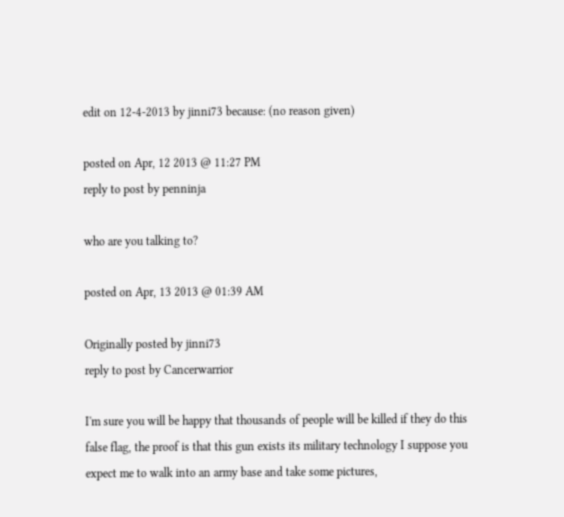edit on 12-4-2013 by jinni73 because: (no reason given)

posted on Apr, 12 2013 @ 11:27 PM
reply to post by penninja

who are you talking to?

posted on Apr, 13 2013 @ 01:39 AM

Originally posted by jinni73
reply to post by Cancerwarrior

I'm sure you will be happy that thousands of people will be killed if they do this false flag, the proof is that this gun exists its military technology I suppose you expect me to walk into an army base and take some pictures,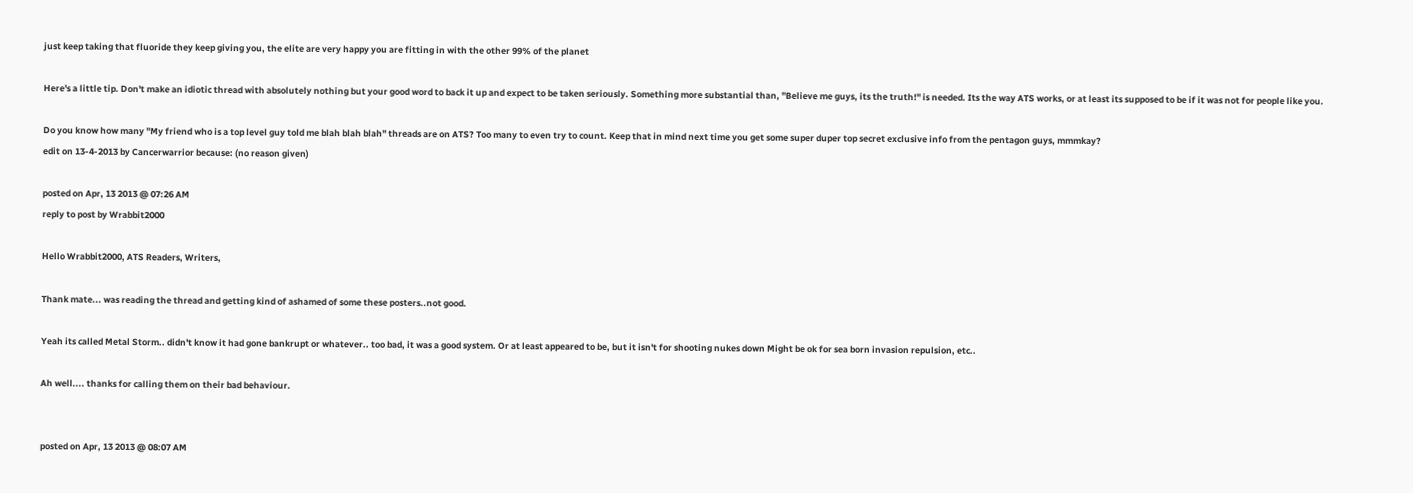just keep taking that fluoride they keep giving you, the elite are very happy you are fitting in with the other 99% of the planet

Here's a little tip. Don't make an idiotic thread with absolutely nothing but your good word to back it up and expect to be taken seriously. Something more substantial than, "Believe me guys, its the truth!" is needed. Its the way ATS works, or at least its supposed to be if it was not for people like you.

Do you know how many "My friend who is a top level guy told me blah blah blah" threads are on ATS? Too many to even try to count. Keep that in mind next time you get some super duper top secret exclusive info from the pentagon guys, mmmkay?
edit on 13-4-2013 by Cancerwarrior because: (no reason given)

posted on Apr, 13 2013 @ 07:26 AM
reply to post by Wrabbit2000

Hello Wrabbit2000, ATS Readers, Writers,

Thank mate... was reading the thread and getting kind of ashamed of some these posters..not good.

Yeah its called Metal Storm.. didn't know it had gone bankrupt or whatever.. too bad, it was a good system. Or at least appeared to be, but it isn't for shooting nukes down Might be ok for sea born invasion repulsion, etc..

Ah well.... thanks for calling them on their bad behaviour.


posted on Apr, 13 2013 @ 08:07 AM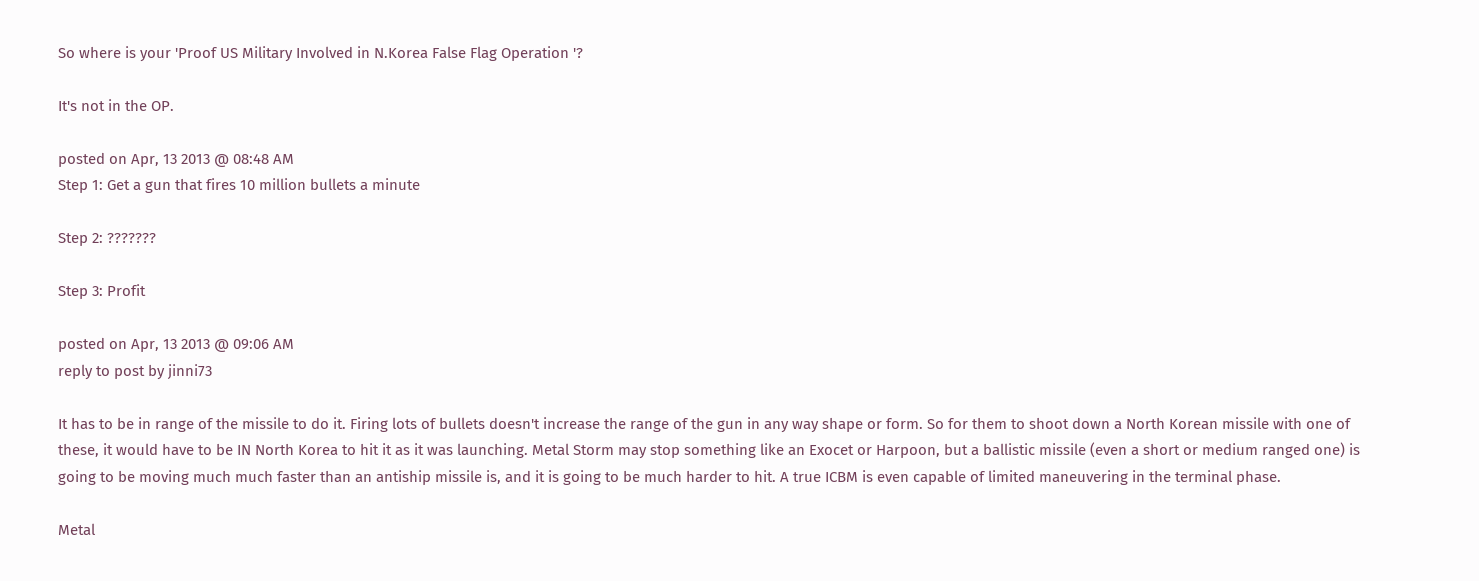So where is your 'Proof US Military Involved in N.Korea False Flag Operation '?

It's not in the OP.

posted on Apr, 13 2013 @ 08:48 AM
Step 1: Get a gun that fires 10 million bullets a minute

Step 2: ???????

Step 3: Profit

posted on Apr, 13 2013 @ 09:06 AM
reply to post by jinni73

It has to be in range of the missile to do it. Firing lots of bullets doesn't increase the range of the gun in any way shape or form. So for them to shoot down a North Korean missile with one of these, it would have to be IN North Korea to hit it as it was launching. Metal Storm may stop something like an Exocet or Harpoon, but a ballistic missile (even a short or medium ranged one) is going to be moving much much faster than an antiship missile is, and it is going to be much harder to hit. A true ICBM is even capable of limited maneuvering in the terminal phase.

Metal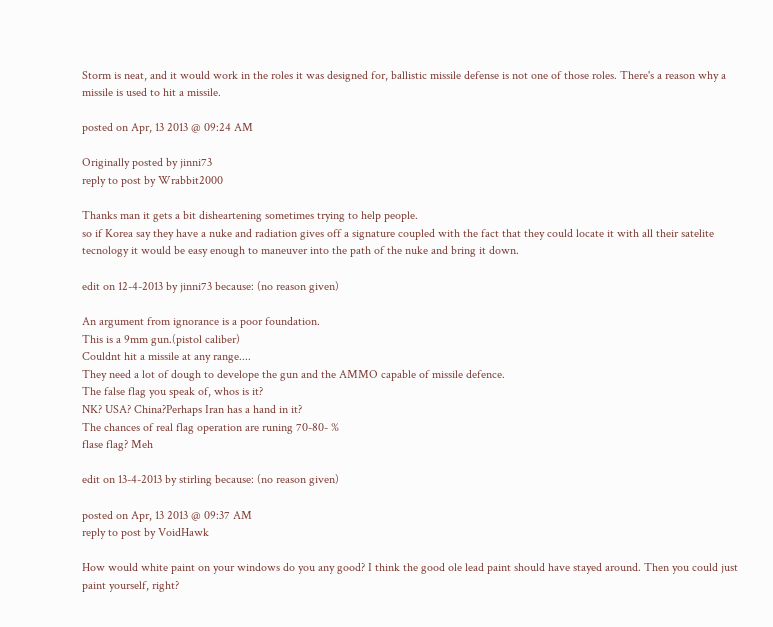Storm is neat, and it would work in the roles it was designed for, ballistic missile defense is not one of those roles. There's a reason why a missile is used to hit a missile.

posted on Apr, 13 2013 @ 09:24 AM

Originally posted by jinni73
reply to post by Wrabbit2000

Thanks man it gets a bit disheartening sometimes trying to help people.
so if Korea say they have a nuke and radiation gives off a signature coupled with the fact that they could locate it with all their satelite tecnology it would be easy enough to maneuver into the path of the nuke and bring it down.

edit on 12-4-2013 by jinni73 because: (no reason given)

An argument from ignorance is a poor foundation.
This is a 9mm gun.(pistol caliber)
Couldnt hit a missile at any range....
They need a lot of dough to develope the gun and the AMMO capable of missile defence.
The false flag you speak of, whos is it?
NK? USA? China?Perhaps Iran has a hand in it?
The chances of real flag operation are runing 70-80- %
flase flag? Meh

edit on 13-4-2013 by stirling because: (no reason given)

posted on Apr, 13 2013 @ 09:37 AM
reply to post by VoidHawk

How would white paint on your windows do you any good? I think the good ole lead paint should have stayed around. Then you could just paint yourself, right?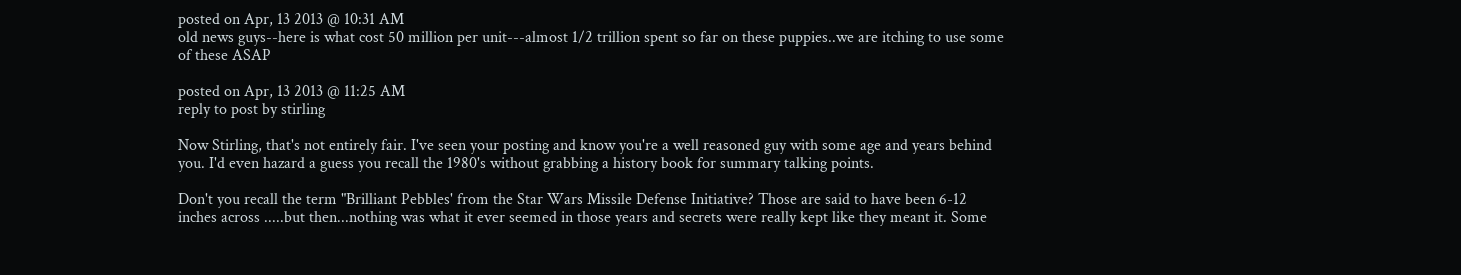posted on Apr, 13 2013 @ 10:31 AM
old news guys--here is what cost 50 million per unit---almost 1/2 trillion spent so far on these puppies..we are itching to use some of these ASAP

posted on Apr, 13 2013 @ 11:25 AM
reply to post by stirling

Now Stirling, that's not entirely fair. I've seen your posting and know you're a well reasoned guy with some age and years behind you. I'd even hazard a guess you recall the 1980's without grabbing a history book for summary talking points.

Don't you recall the term "Brilliant Pebbles' from the Star Wars Missile Defense Initiative? Those are said to have been 6-12 inches across .....but then...nothing was what it ever seemed in those years and secrets were really kept like they meant it. Some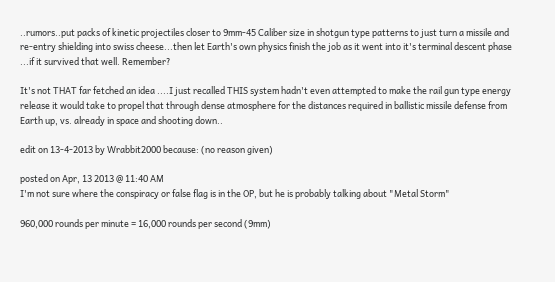..rumors..put packs of kinetic projectiles closer to 9mm-45 Caliber size in shotgun type patterns to just turn a missile and re-entry shielding into swiss cheese...then let Earth's own physics finish the job as it went into it's terminal descent phase ...if it survived that well. Remember?

It's not THAT far fetched an idea ....I just recalled THIS system hadn't even attempted to make the rail gun type energy release it would take to propel that through dense atmosphere for the distances required in ballistic missile defense from Earth up, vs. already in space and shooting down..

edit on 13-4-2013 by Wrabbit2000 because: (no reason given)

posted on Apr, 13 2013 @ 11:40 AM
I'm not sure where the conspiracy or false flag is in the OP, but he is probably talking about "Metal Storm"

960,000 rounds per minute = 16,000 rounds per second (9mm)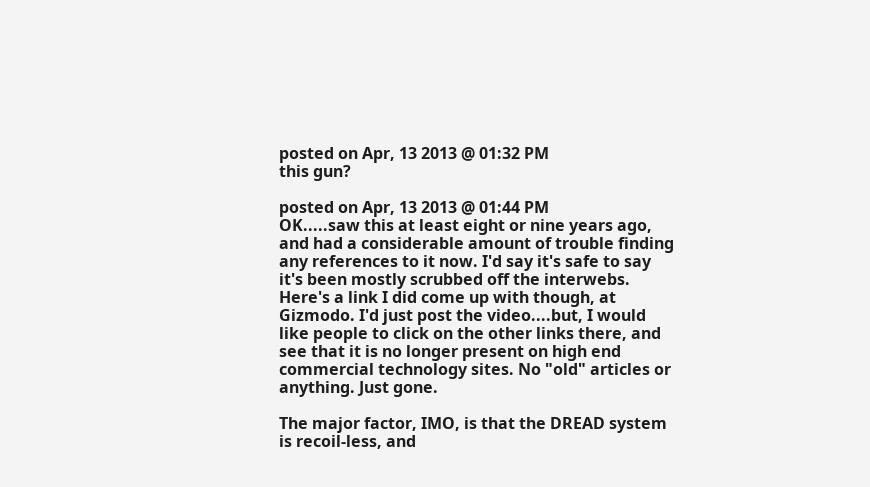posted on Apr, 13 2013 @ 01:32 PM
this gun?

posted on Apr, 13 2013 @ 01:44 PM
OK.....saw this at least eight or nine years ago, and had a considerable amount of trouble finding any references to it now. I'd say it's safe to say it's been mostly scrubbed off the interwebs. Here's a link I did come up with though, at Gizmodo. I'd just post the video....but, I would like people to click on the other links there, and see that it is no longer present on high end commercial technology sites. No "old" articles or anything. Just gone.

The major factor, IMO, is that the DREAD system is recoil-less, and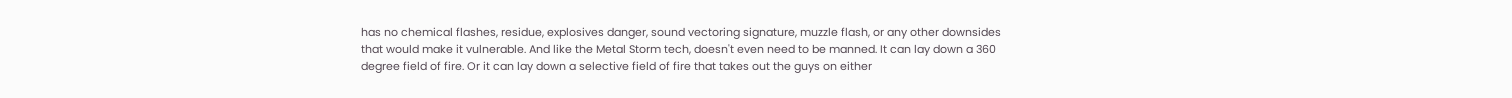has no chemical flashes, residue, explosives danger, sound vectoring signature, muzzle flash, or any other downsides that would make it vulnerable. And like the Metal Storm tech, doesn't even need to be manned. It can lay down a 360 degree field of fire. Or it can lay down a selective field of fire that takes out the guys on either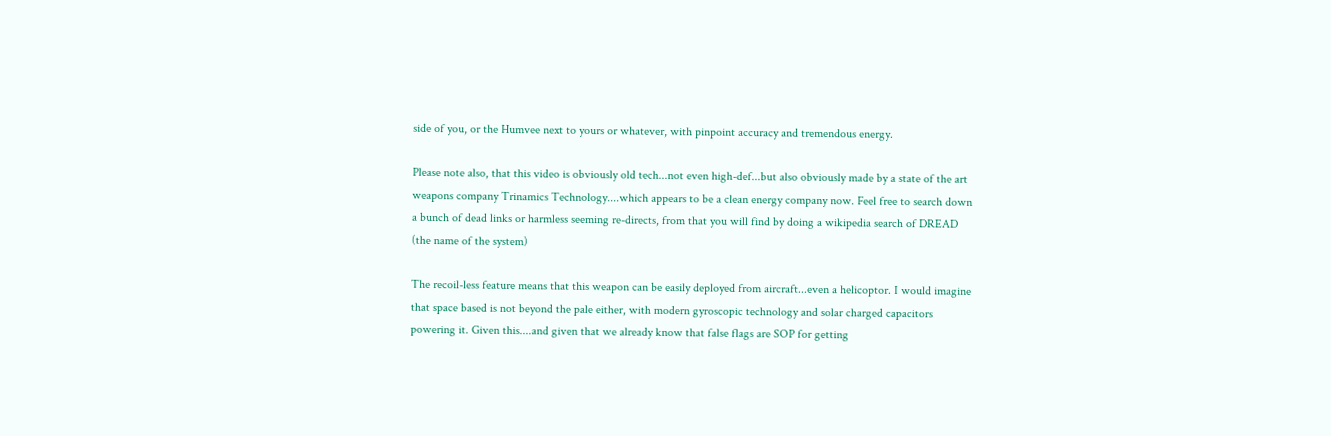side of you, or the Humvee next to yours or whatever, with pinpoint accuracy and tremendous energy.

Please note also, that this video is obviously old tech...not even high-def...but also obviously made by a state of the art weapons company Trinamics Technology....which appears to be a clean energy company now. Feel free to search down a bunch of dead links or harmless seeming re-directs, from that you will find by doing a wikipedia search of DREAD (the name of the system)

The recoil-less feature means that this weapon can be easily deployed from aircraft...even a helicoptor. I would imagine that space based is not beyond the pale either, with modern gyroscopic technology and solar charged capacitors powering it. Given this....and given that we already know that false flags are SOP for getting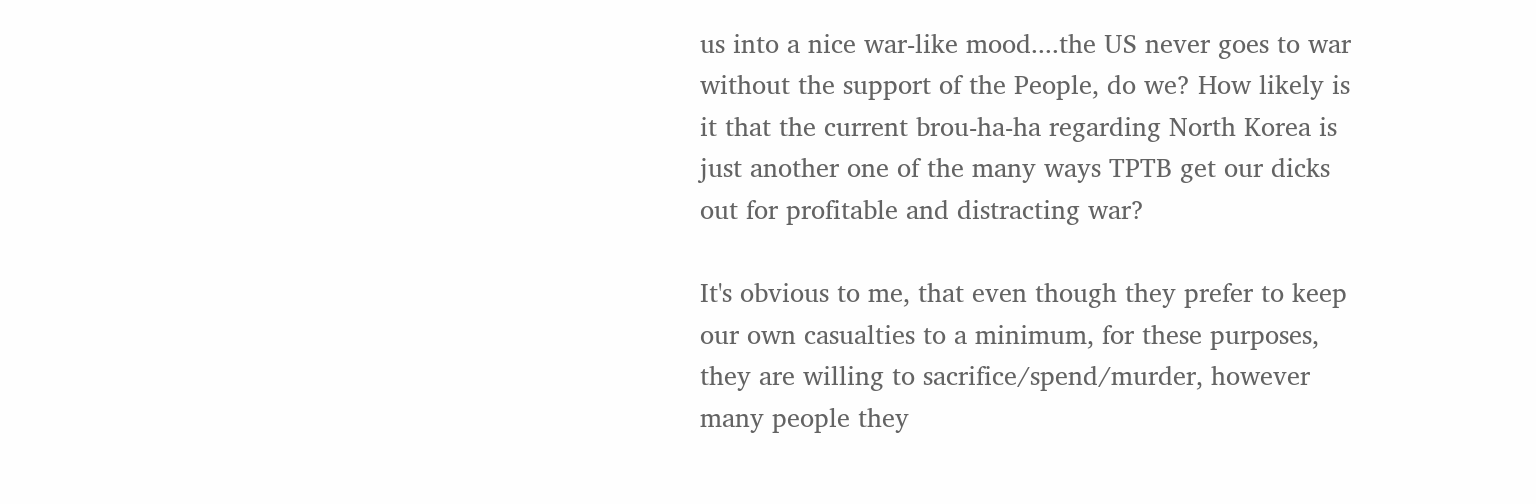us into a nice war-like mood....the US never goes to war without the support of the People, do we? How likely is it that the current brou-ha-ha regarding North Korea is just another one of the many ways TPTB get our dicks out for profitable and distracting war?

It's obvious to me, that even though they prefer to keep our own casualties to a minimum, for these purposes, they are willing to sacrifice/spend/murder, however many people they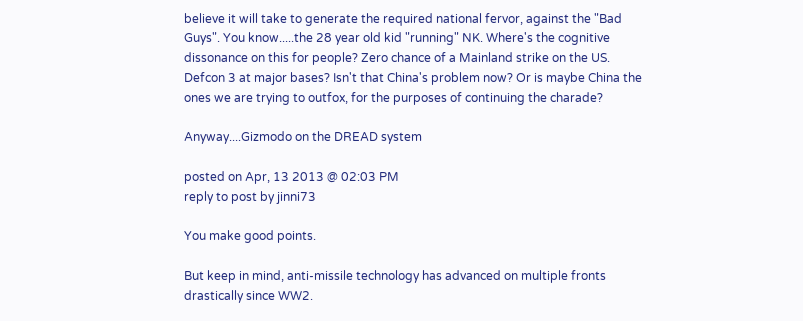believe it will take to generate the required national fervor, against the "Bad Guys". You know.....the 28 year old kid "running" NK. Where's the cognitive dissonance on this for people? Zero chance of a Mainland strike on the US. Defcon 3 at major bases? Isn't that China's problem now? Or is maybe China the ones we are trying to outfox, for the purposes of continuing the charade?

Anyway....Gizmodo on the DREAD system

posted on Apr, 13 2013 @ 02:03 PM
reply to post by jinni73

You make good points.

But keep in mind, anti-missile technology has advanced on multiple fronts drastically since WW2.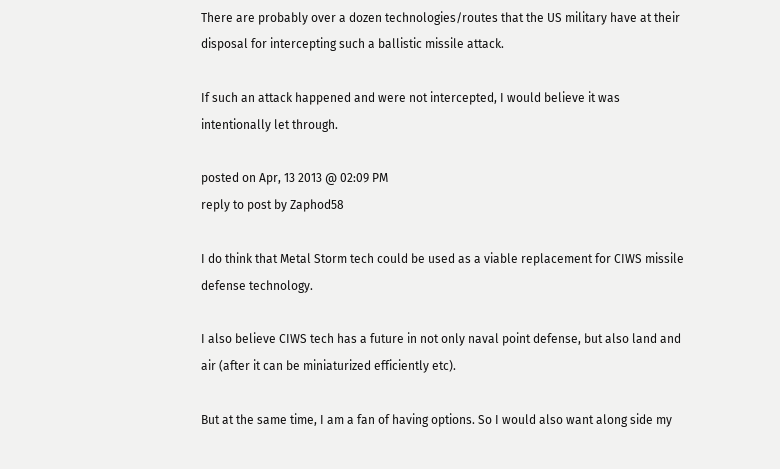There are probably over a dozen technologies/routes that the US military have at their disposal for intercepting such a ballistic missile attack.

If such an attack happened and were not intercepted, I would believe it was intentionally let through.

posted on Apr, 13 2013 @ 02:09 PM
reply to post by Zaphod58

I do think that Metal Storm tech could be used as a viable replacement for CIWS missile defense technology.

I also believe CIWS tech has a future in not only naval point defense, but also land and air (after it can be miniaturized efficiently etc).

But at the same time, I am a fan of having options. So I would also want along side my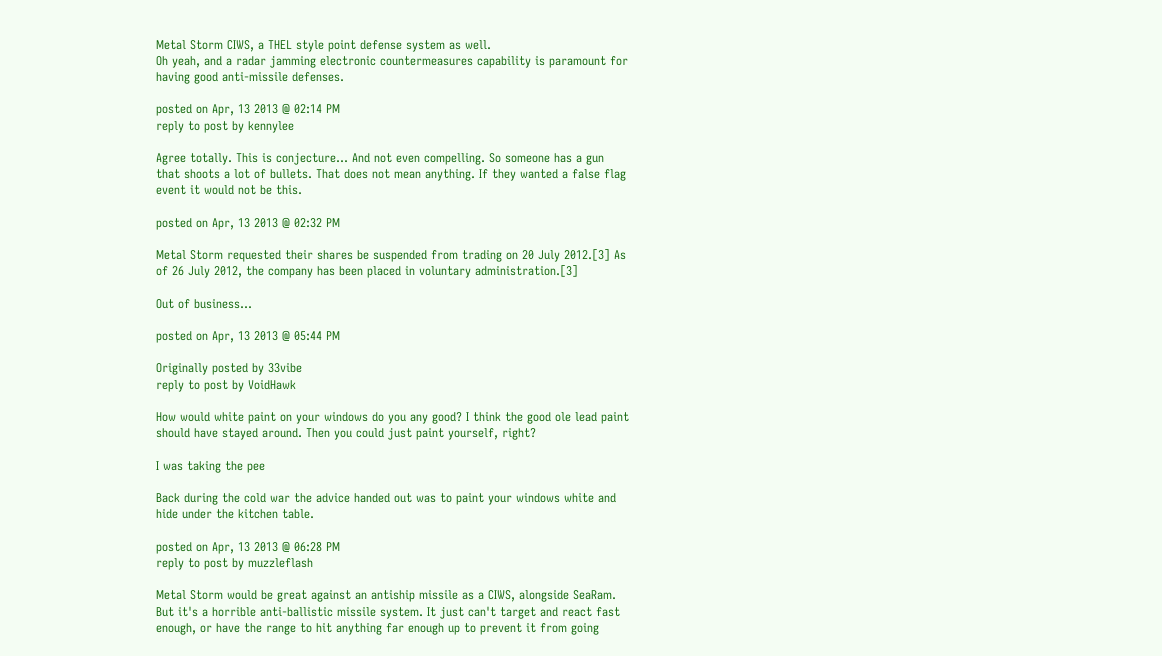Metal Storm CIWS, a THEL style point defense system as well.
Oh yeah, and a radar jamming electronic countermeasures capability is paramount for having good anti-missile defenses.

posted on Apr, 13 2013 @ 02:14 PM
reply to post by kennylee

Agree totally. This is conjecture... And not even compelling. So someone has a gun that shoots a lot of bullets. That does not mean anything. If they wanted a false flag event it would not be this.

posted on Apr, 13 2013 @ 02:32 PM

Metal Storm requested their shares be suspended from trading on 20 July 2012.[3] As of 26 July 2012, the company has been placed in voluntary administration.[3]

Out of business...

posted on Apr, 13 2013 @ 05:44 PM

Originally posted by 33vibe
reply to post by VoidHawk

How would white paint on your windows do you any good? I think the good ole lead paint should have stayed around. Then you could just paint yourself, right?

I was taking the pee

Back during the cold war the advice handed out was to paint your windows white and hide under the kitchen table.

posted on Apr, 13 2013 @ 06:28 PM
reply to post by muzzleflash

Metal Storm would be great against an antiship missile as a CIWS, alongside SeaRam. But it's a horrible anti-ballistic missile system. It just can't target and react fast enough, or have the range to hit anything far enough up to prevent it from going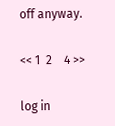off anyway.

<< 1  2    4 >>

log in